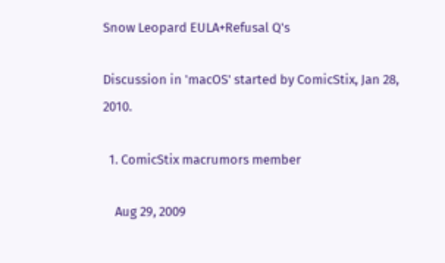Snow Leopard EULA+Refusal Q's

Discussion in 'macOS' started by ComicStix, Jan 28, 2010.

  1. ComicStix macrumors member

    Aug 29, 2009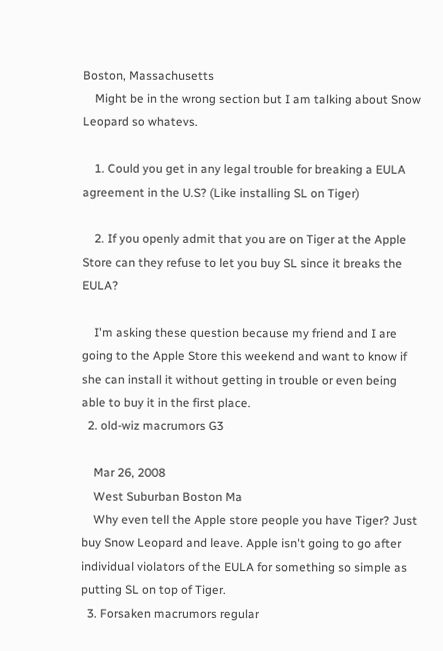Boston, Massachusetts
    Might be in the wrong section but I am talking about Snow Leopard so whatevs.

    1. Could you get in any legal trouble for breaking a EULA agreement in the U.S? (Like installing SL on Tiger)

    2. If you openly admit that you are on Tiger at the Apple Store can they refuse to let you buy SL since it breaks the EULA?

    I'm asking these question because my friend and I are going to the Apple Store this weekend and want to know if she can install it without getting in trouble or even being able to buy it in the first place.
  2. old-wiz macrumors G3

    Mar 26, 2008
    West Suburban Boston Ma
    Why even tell the Apple store people you have Tiger? Just buy Snow Leopard and leave. Apple isn't going to go after individual violators of the EULA for something so simple as putting SL on top of Tiger.
  3. Forsaken macrumors regular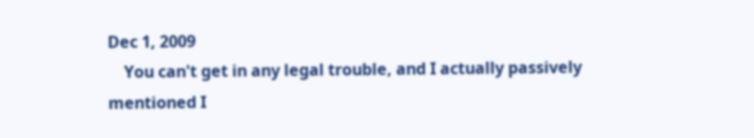Dec 1, 2009
    You can't get in any legal trouble, and I actually passively mentioned I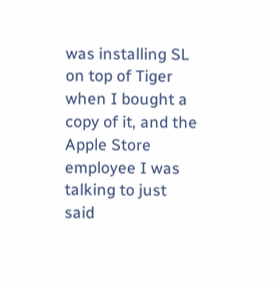was installing SL on top of Tiger when I bought a copy of it, and the Apple Store employee I was talking to just said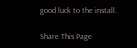good luck to the install.

Share This Page